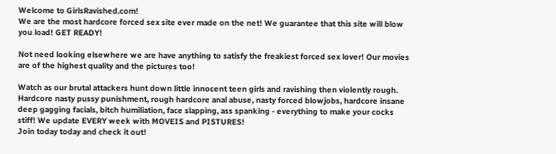Welcome to GirlsRavished.com!
We are the most hardcore forced sex site ever made on the net! We guarantee that this site will blow you load! GET READY!

Not need looking elsewhere we are have anything to satisfy the freakiest forced sex lover! Our movies are of the highest quality and the pictures too!

Watch as our brutal attackers hunt down little innocent teen girls and ravishing then violently rough. Hardcore nasty pussy punishment, rough hardcore anal abuse, nasty forced blowjobs, hardcore insane deep gagging facials, bitch humiliation, face slapping, ass spanking - everything to make your cocks stiff! We update EVERY week with MOVEIS and PISTURES!
Join today today and check it out!